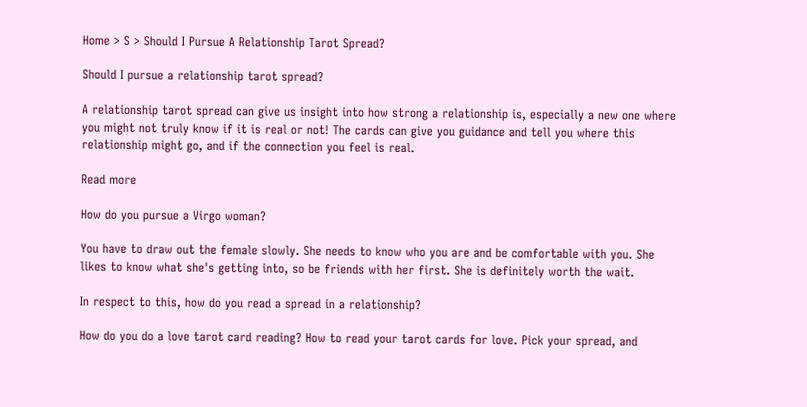Home > S > Should I Pursue A Relationship Tarot Spread?

Should I pursue a relationship tarot spread?

A relationship tarot spread can give us insight into how strong a relationship is, especially a new one where you might not truly know if it is real or not! The cards can give you guidance and tell you where this relationship might go, and if the connection you feel is real.

Read more

How do you pursue a Virgo woman?

You have to draw out the female slowly. She needs to know who you are and be comfortable with you. She likes to know what she's getting into, so be friends with her first. She is definitely worth the wait.

In respect to this, how do you read a spread in a relationship?

How do you do a love tarot card reading? How to read your tarot cards for love. Pick your spread, and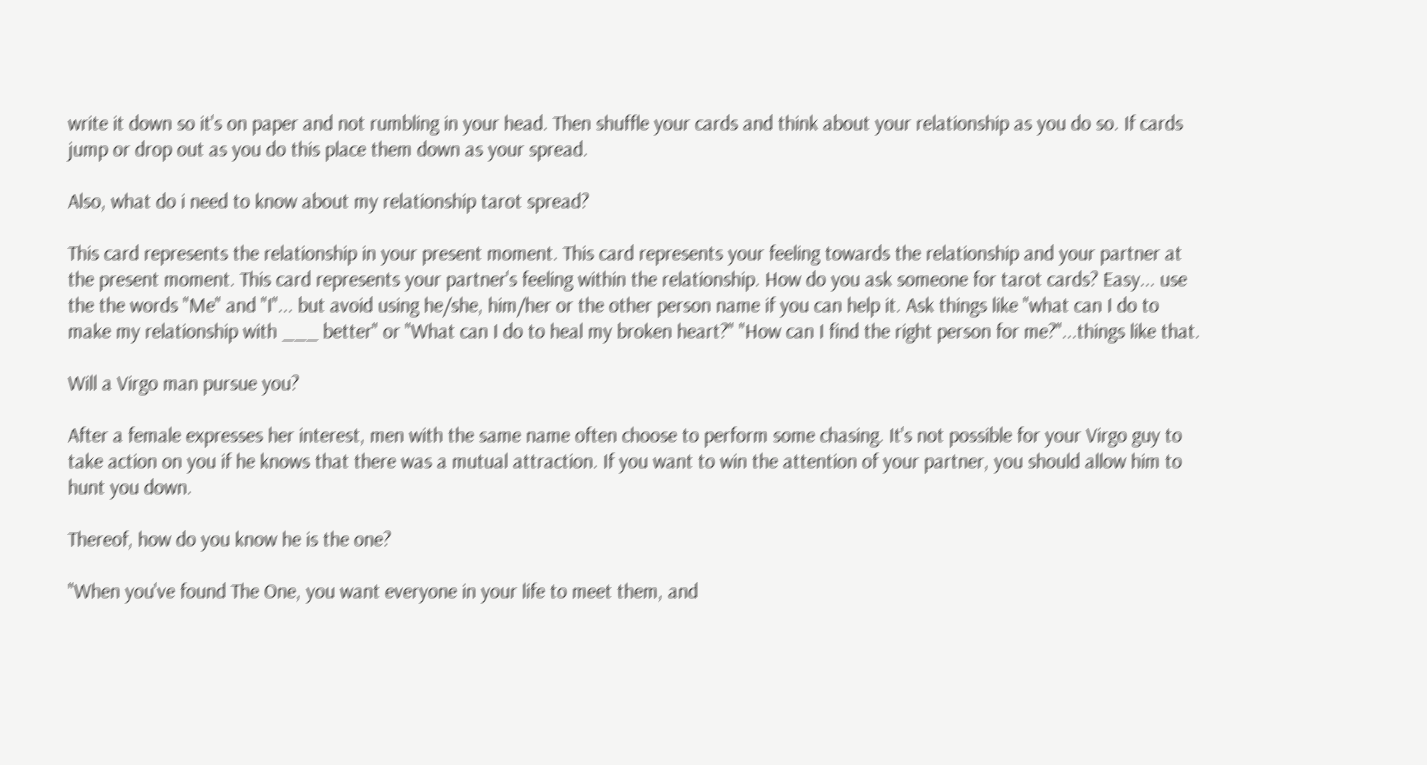write it down so it's on paper and not rumbling in your head. Then shuffle your cards and think about your relationship as you do so. If cards jump or drop out as you do this place them down as your spread.

Also, what do i need to know about my relationship tarot spread?

This card represents the relationship in your present moment. This card represents your feeling towards the relationship and your partner at the present moment. This card represents your partner's feeling within the relationship. How do you ask someone for tarot cards? Easy... use the the words "Me" and "I"... but avoid using he/she, him/her or the other person name if you can help it. Ask things like "what can I do to make my relationship with ___ better" or "What can I do to heal my broken heart?" "How can I find the right person for me?"...things like that.

Will a Virgo man pursue you?

After a female expresses her interest, men with the same name often choose to perform some chasing. It's not possible for your Virgo guy to take action on you if he knows that there was a mutual attraction. If you want to win the attention of your partner, you should allow him to hunt you down.

Thereof, how do you know he is the one?

"When you've found The One, you want everyone in your life to meet them, and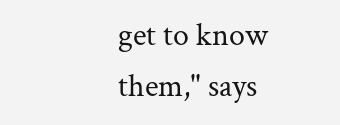get to know them," says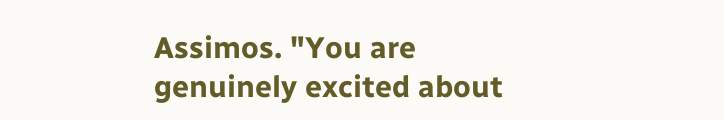Assimos. "You are genuinely excited about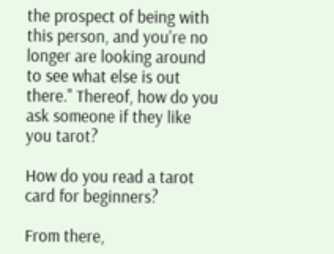the prospect of being with this person, and you're no longer are looking around to see what else is out there." Thereof, how do you ask someone if they like you tarot?

How do you read a tarot card for beginners?

From there,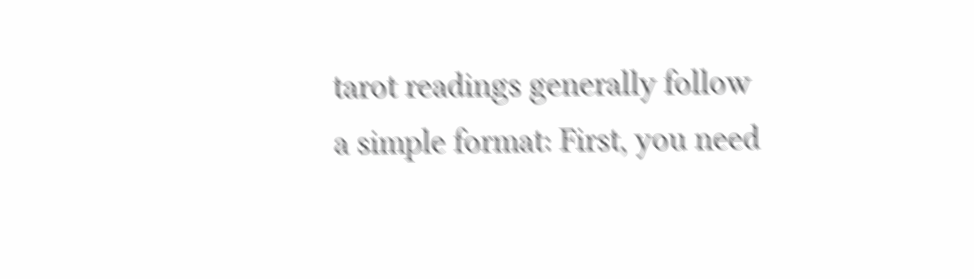tarot readings generally follow a simple format: First, you need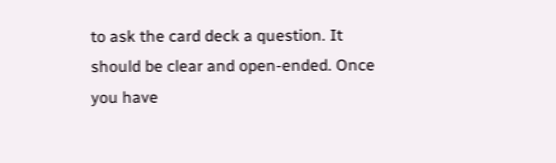to ask the card deck a question. It should be clear and open-ended. Once you have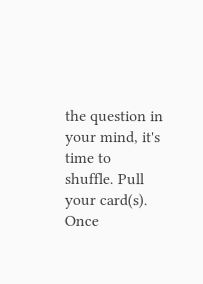the question in your mind, it's time to shuffle. Pull your card(s). Once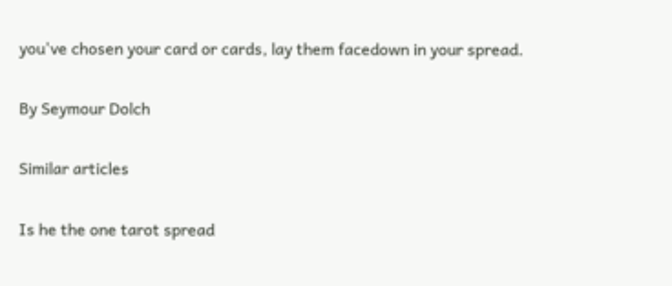you've chosen your card or cards, lay them facedown in your spread.

By Seymour Dolch

Similar articles

Is he the one tarot spread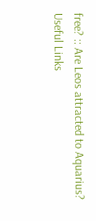free? :: Are Leos attracted to Aquarius?
Useful Links